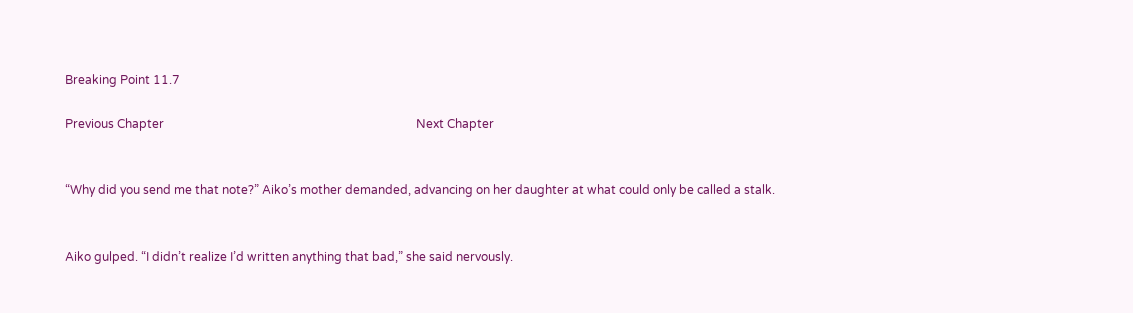Breaking Point 11.7

Previous Chapter                                                                                    Next Chapter


“Why did you send me that note?” Aiko’s mother demanded, advancing on her daughter at what could only be called a stalk.


Aiko gulped. “I didn’t realize I’d written anything that bad,” she said nervously.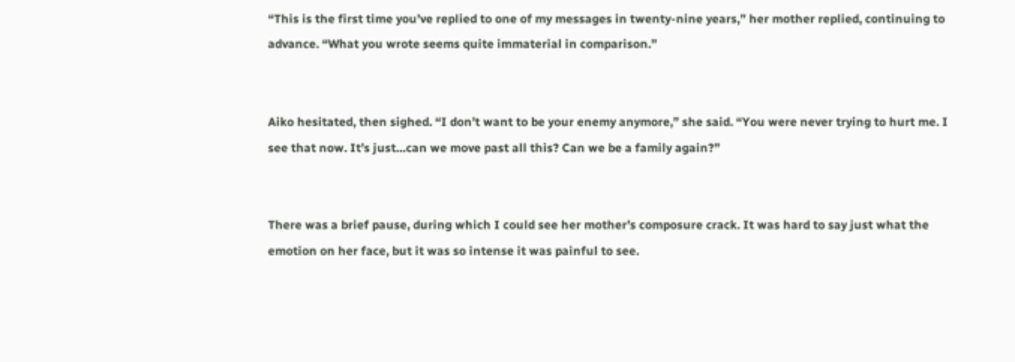“This is the first time you’ve replied to one of my messages in twenty-nine years,” her mother replied, continuing to advance. “What you wrote seems quite immaterial in comparison.”


Aiko hesitated, then sighed. “I don’t want to be your enemy anymore,” she said. “You were never trying to hurt me. I see that now. It’s just…can we move past all this? Can we be a family again?”


There was a brief pause, during which I could see her mother’s composure crack. It was hard to say just what the emotion on her face, but it was so intense it was painful to see.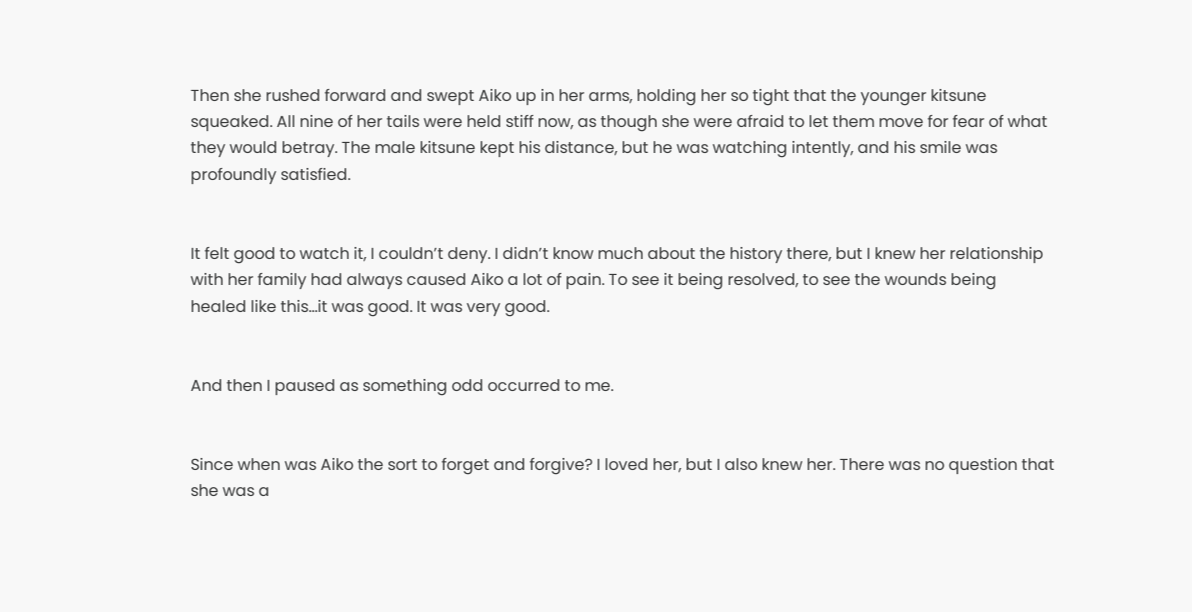Then she rushed forward and swept Aiko up in her arms, holding her so tight that the younger kitsune squeaked. All nine of her tails were held stiff now, as though she were afraid to let them move for fear of what they would betray. The male kitsune kept his distance, but he was watching intently, and his smile was profoundly satisfied.


It felt good to watch it, I couldn’t deny. I didn’t know much about the history there, but I knew her relationship with her family had always caused Aiko a lot of pain. To see it being resolved, to see the wounds being healed like this…it was good. It was very good.


And then I paused as something odd occurred to me.


Since when was Aiko the sort to forget and forgive? I loved her, but I also knew her. There was no question that she was a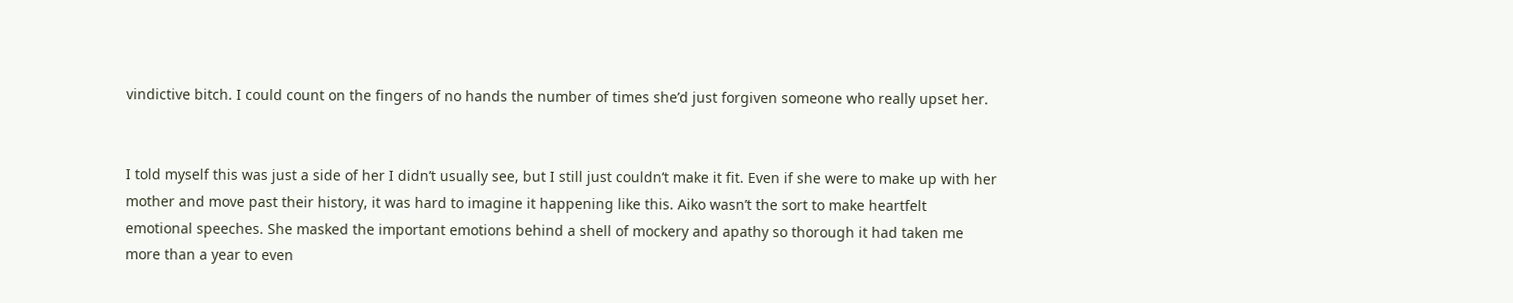vindictive bitch. I could count on the fingers of no hands the number of times she’d just forgiven someone who really upset her.


I told myself this was just a side of her I didn’t usually see, but I still just couldn’t make it fit. Even if she were to make up with her mother and move past their history, it was hard to imagine it happening like this. Aiko wasn’t the sort to make heartfelt emotional speeches. She masked the important emotions behind a shell of mockery and apathy so thorough it had taken me more than a year to even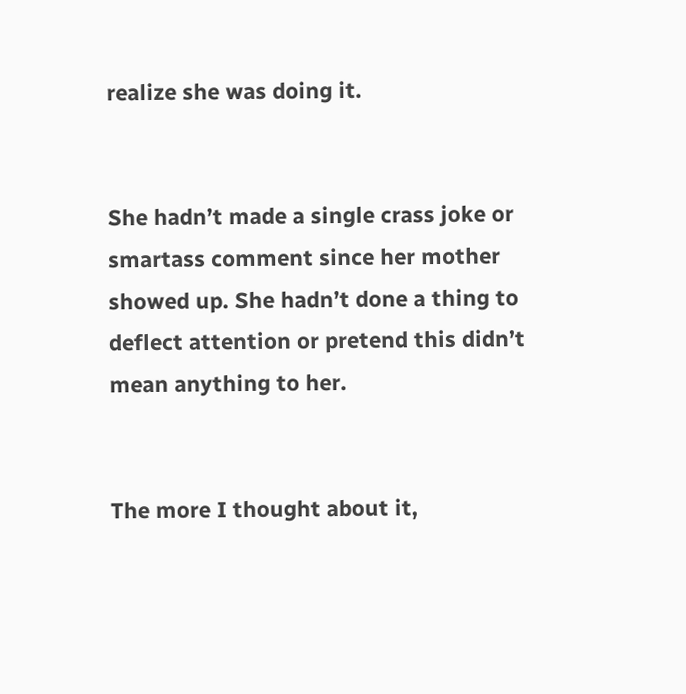realize she was doing it.


She hadn’t made a single crass joke or smartass comment since her mother showed up. She hadn’t done a thing to deflect attention or pretend this didn’t mean anything to her.


The more I thought about it,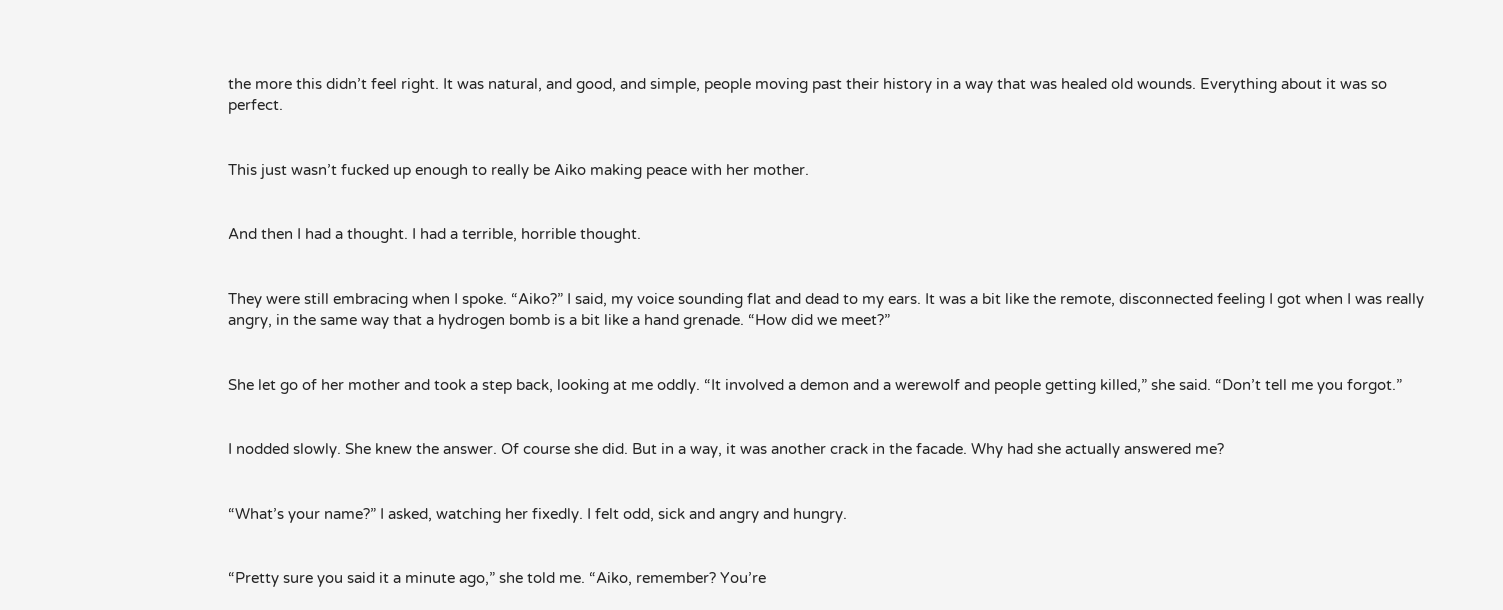the more this didn’t feel right. It was natural, and good, and simple, people moving past their history in a way that was healed old wounds. Everything about it was so perfect.


This just wasn’t fucked up enough to really be Aiko making peace with her mother.


And then I had a thought. I had a terrible, horrible thought.


They were still embracing when I spoke. “Aiko?” I said, my voice sounding flat and dead to my ears. It was a bit like the remote, disconnected feeling I got when I was really angry, in the same way that a hydrogen bomb is a bit like a hand grenade. “How did we meet?”


She let go of her mother and took a step back, looking at me oddly. “It involved a demon and a werewolf and people getting killed,” she said. “Don’t tell me you forgot.”


I nodded slowly. She knew the answer. Of course she did. But in a way, it was another crack in the facade. Why had she actually answered me?


“What’s your name?” I asked, watching her fixedly. I felt odd, sick and angry and hungry.


“Pretty sure you said it a minute ago,” she told me. “Aiko, remember? You’re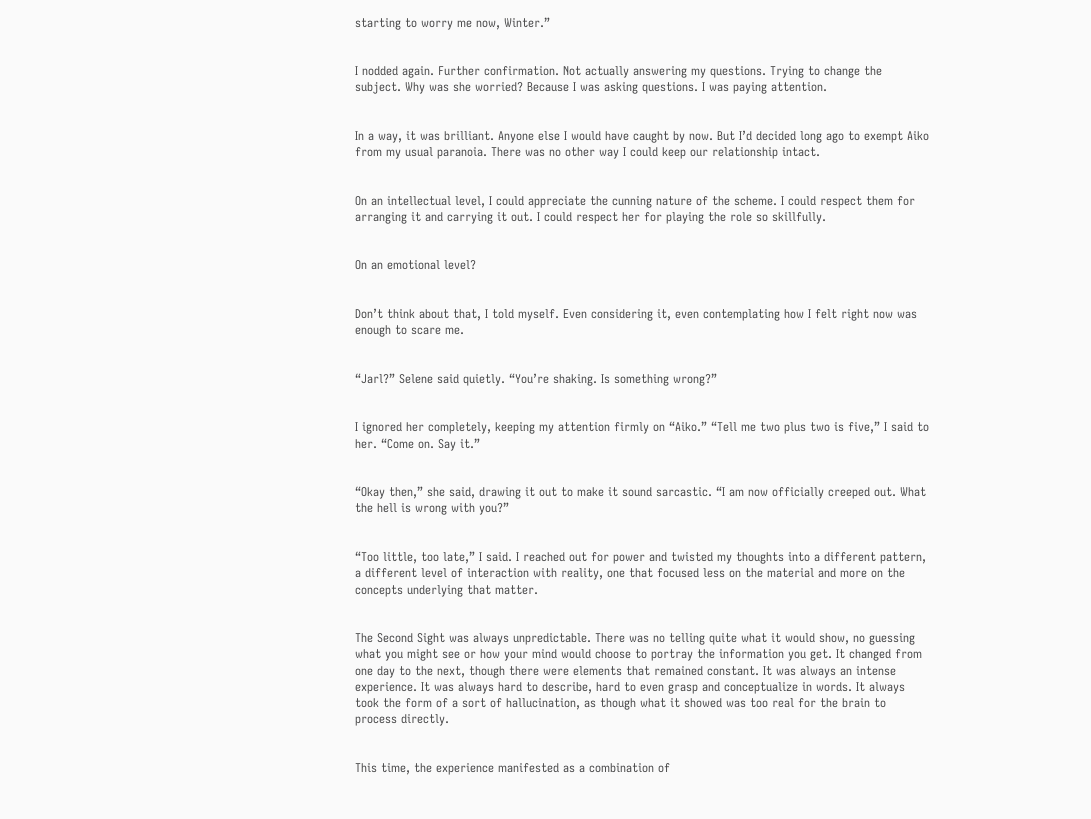starting to worry me now, Winter.”


I nodded again. Further confirmation. Not actually answering my questions. Trying to change the subject. Why was she worried? Because I was asking questions. I was paying attention.


In a way, it was brilliant. Anyone else I would have caught by now. But I’d decided long ago to exempt Aiko from my usual paranoia. There was no other way I could keep our relationship intact.


On an intellectual level, I could appreciate the cunning nature of the scheme. I could respect them for arranging it and carrying it out. I could respect her for playing the role so skillfully.


On an emotional level?


Don’t think about that, I told myself. Even considering it, even contemplating how I felt right now was enough to scare me.


“Jarl?” Selene said quietly. “You’re shaking. Is something wrong?”


I ignored her completely, keeping my attention firmly on “Aiko.” “Tell me two plus two is five,” I said to her. “Come on. Say it.”


“Okay then,” she said, drawing it out to make it sound sarcastic. “I am now officially creeped out. What the hell is wrong with you?”


“Too little, too late,” I said. I reached out for power and twisted my thoughts into a different pattern, a different level of interaction with reality, one that focused less on the material and more on the concepts underlying that matter.


The Second Sight was always unpredictable. There was no telling quite what it would show, no guessing what you might see or how your mind would choose to portray the information you get. It changed from one day to the next, though there were elements that remained constant. It was always an intense experience. It was always hard to describe, hard to even grasp and conceptualize in words. It always took the form of a sort of hallucination, as though what it showed was too real for the brain to process directly.


This time, the experience manifested as a combination of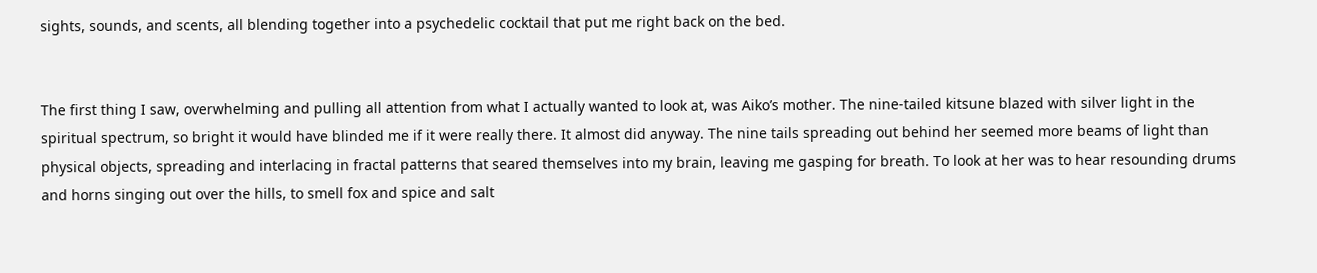sights, sounds, and scents, all blending together into a psychedelic cocktail that put me right back on the bed.


The first thing I saw, overwhelming and pulling all attention from what I actually wanted to look at, was Aiko’s mother. The nine-tailed kitsune blazed with silver light in the spiritual spectrum, so bright it would have blinded me if it were really there. It almost did anyway. The nine tails spreading out behind her seemed more beams of light than physical objects, spreading and interlacing in fractal patterns that seared themselves into my brain, leaving me gasping for breath. To look at her was to hear resounding drums and horns singing out over the hills, to smell fox and spice and salt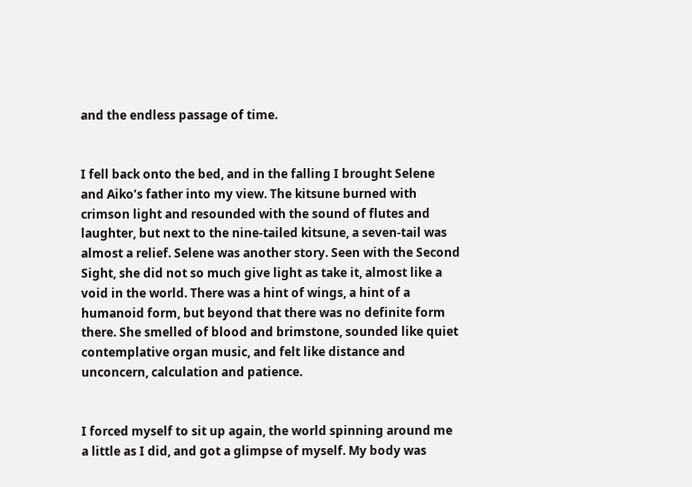and the endless passage of time.


I fell back onto the bed, and in the falling I brought Selene and Aiko’s father into my view. The kitsune burned with crimson light and resounded with the sound of flutes and laughter, but next to the nine-tailed kitsune, a seven-tail was almost a relief. Selene was another story. Seen with the Second Sight, she did not so much give light as take it, almost like a void in the world. There was a hint of wings, a hint of a humanoid form, but beyond that there was no definite form there. She smelled of blood and brimstone, sounded like quiet contemplative organ music, and felt like distance and unconcern, calculation and patience.


I forced myself to sit up again, the world spinning around me a little as I did, and got a glimpse of myself. My body was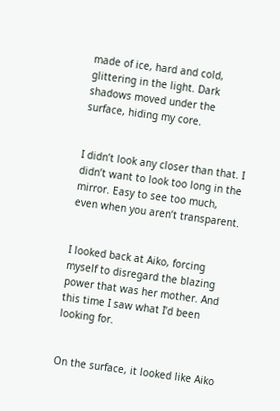made of ice, hard and cold, glittering in the light. Dark shadows moved under the surface, hiding my core.


I didn’t look any closer than that. I didn’t want to look too long in the mirror. Easy to see too much, even when you aren’t transparent.


I looked back at Aiko, forcing myself to disregard the blazing power that was her mother. And this time I saw what I’d been looking for.


On the surface, it looked like Aiko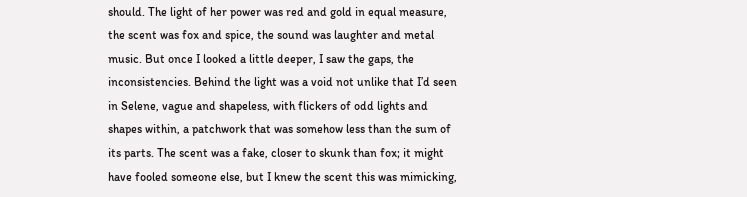should. The light of her power was red and gold in equal measure, the scent was fox and spice, the sound was laughter and metal music. But once I looked a little deeper, I saw the gaps, the inconsistencies. Behind the light was a void not unlike that I’d seen in Selene, vague and shapeless, with flickers of odd lights and shapes within, a patchwork that was somehow less than the sum of its parts. The scent was a fake, closer to skunk than fox; it might have fooled someone else, but I knew the scent this was mimicking,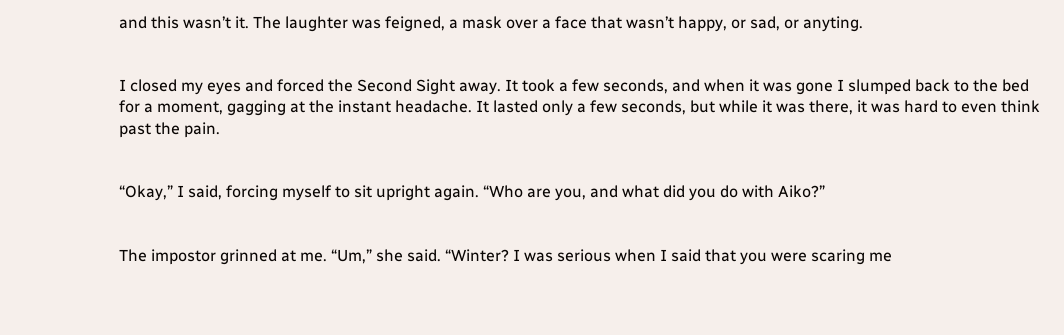and this wasn’t it. The laughter was feigned, a mask over a face that wasn’t happy, or sad, or anyting.


I closed my eyes and forced the Second Sight away. It took a few seconds, and when it was gone I slumped back to the bed for a moment, gagging at the instant headache. It lasted only a few seconds, but while it was there, it was hard to even think past the pain.


“Okay,” I said, forcing myself to sit upright again. “Who are you, and what did you do with Aiko?”


The impostor grinned at me. “Um,” she said. “Winter? I was serious when I said that you were scaring me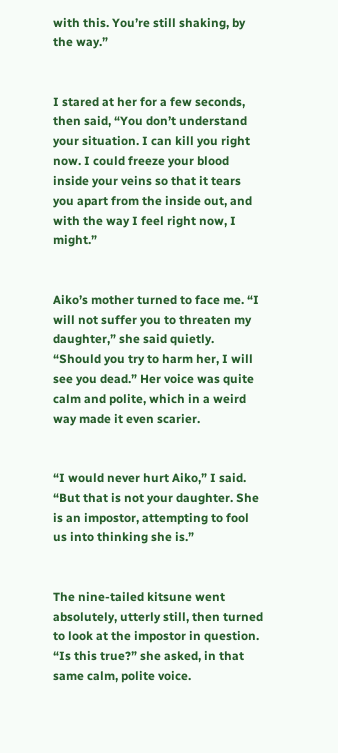with this. You’re still shaking, by the way.”


I stared at her for a few seconds, then said, “You don’t understand your situation. I can kill you right now. I could freeze your blood inside your veins so that it tears you apart from the inside out, and with the way I feel right now, I might.”


Aiko’s mother turned to face me. “I will not suffer you to threaten my daughter,” she said quietly. “Should you try to harm her, I will see you dead.” Her voice was quite calm and polite, which in a weird way made it even scarier.


“I would never hurt Aiko,” I said. “But that is not your daughter. She is an impostor, attempting to fool us into thinking she is.”


The nine-tailed kitsune went absolutely, utterly still, then turned to look at the impostor in question. “Is this true?” she asked, in that same calm, polite voice.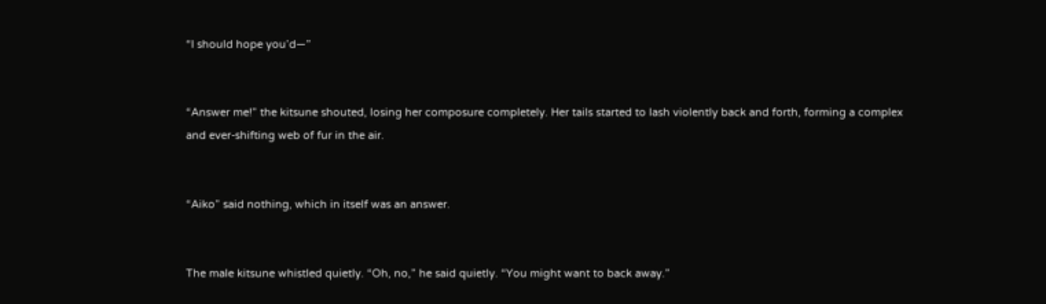“I should hope you’d—”


“Answer me!” the kitsune shouted, losing her composure completely. Her tails started to lash violently back and forth, forming a complex and ever-shifting web of fur in the air.


“Aiko” said nothing, which in itself was an answer.


The male kitsune whistled quietly. “Oh, no,” he said quietly. “You might want to back away.”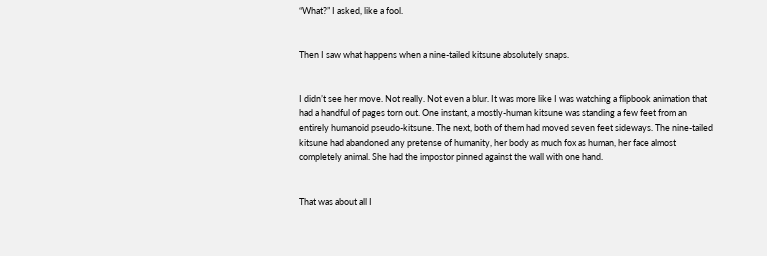“What?” I asked, like a fool.


Then I saw what happens when a nine-tailed kitsune absolutely snaps.


I didn’t see her move. Not really. Not even a blur. It was more like I was watching a flipbook animation that had a handful of pages torn out. One instant, a mostly-human kitsune was standing a few feet from an entirely humanoid pseudo-kitsune. The next, both of them had moved seven feet sideways. The nine-tailed kitsune had abandoned any pretense of humanity, her body as much fox as human, her face almost completely animal. She had the impostor pinned against the wall with one hand.


That was about all I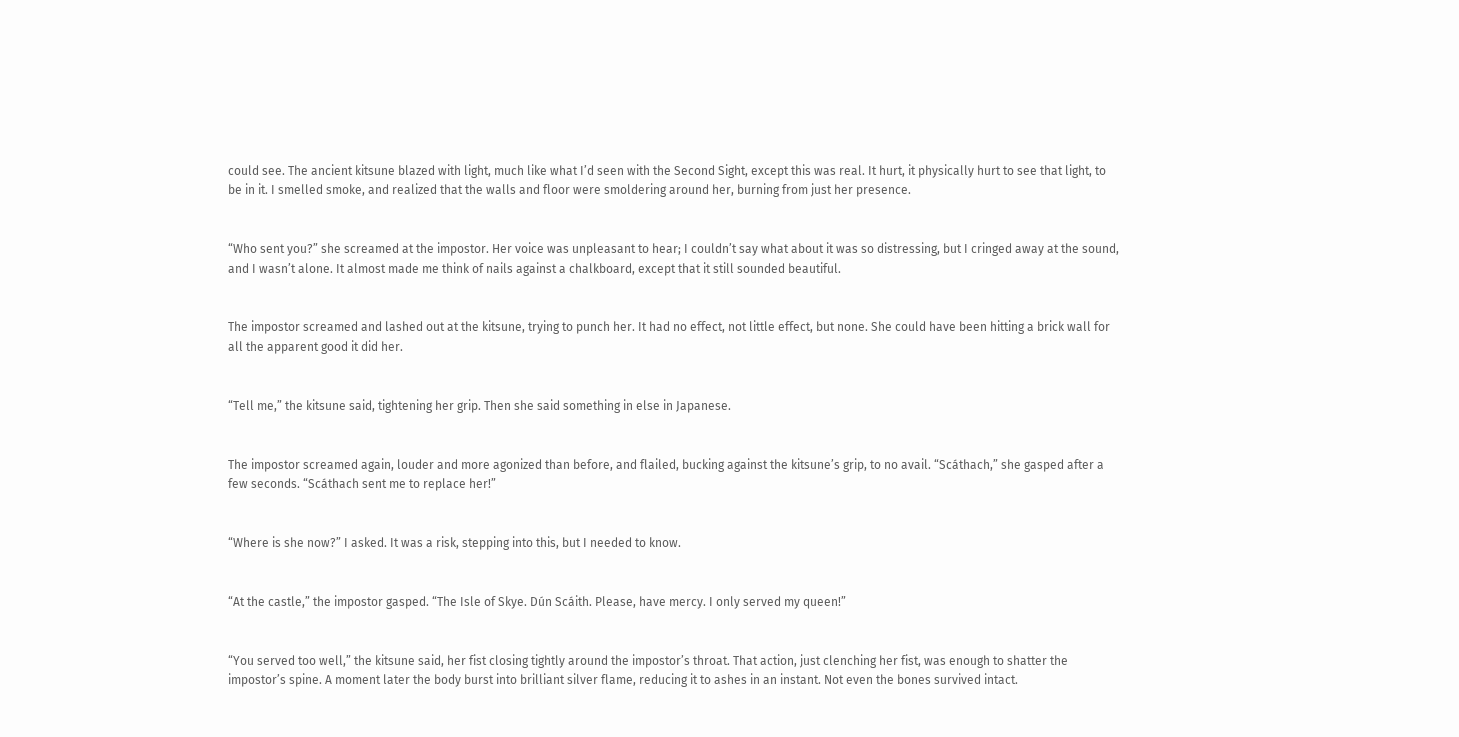could see. The ancient kitsune blazed with light, much like what I’d seen with the Second Sight, except this was real. It hurt, it physically hurt to see that light, to be in it. I smelled smoke, and realized that the walls and floor were smoldering around her, burning from just her presence.


“Who sent you?” she screamed at the impostor. Her voice was unpleasant to hear; I couldn’t say what about it was so distressing, but I cringed away at the sound, and I wasn’t alone. It almost made me think of nails against a chalkboard, except that it still sounded beautiful.


The impostor screamed and lashed out at the kitsune, trying to punch her. It had no effect, not little effect, but none. She could have been hitting a brick wall for all the apparent good it did her.


“Tell me,” the kitsune said, tightening her grip. Then she said something in else in Japanese.


The impostor screamed again, louder and more agonized than before, and flailed, bucking against the kitsune’s grip, to no avail. “Scáthach,” she gasped after a few seconds. “Scáthach sent me to replace her!”


“Where is she now?” I asked. It was a risk, stepping into this, but I needed to know.


“At the castle,” the impostor gasped. “The Isle of Skye. Dún Scáith. Please, have mercy. I only served my queen!”


“You served too well,” the kitsune said, her fist closing tightly around the impostor’s throat. That action, just clenching her fist, was enough to shatter the impostor’s spine. A moment later the body burst into brilliant silver flame, reducing it to ashes in an instant. Not even the bones survived intact.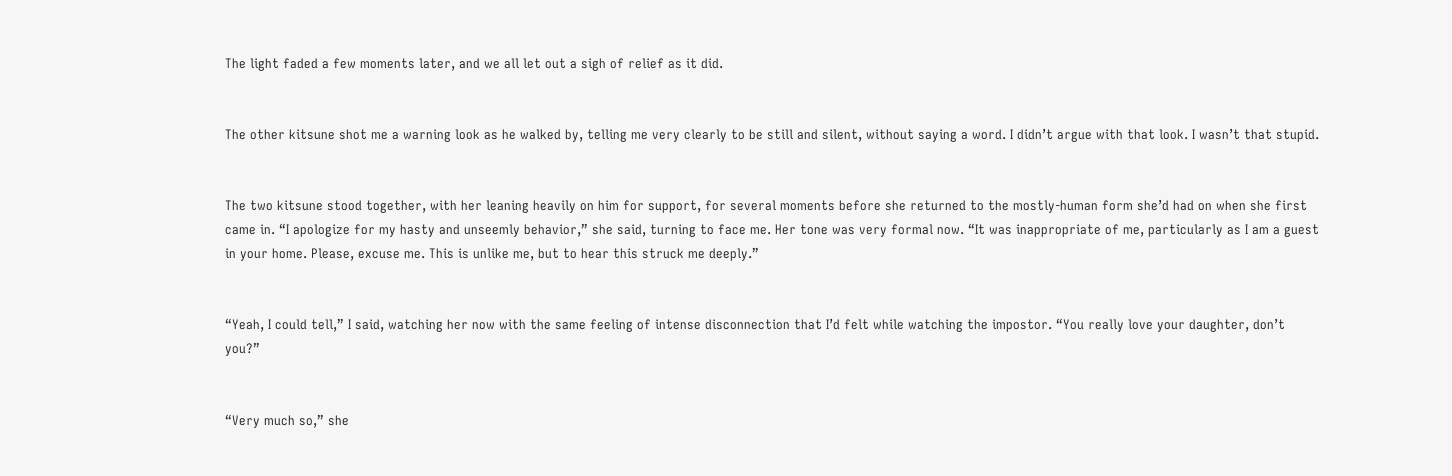The light faded a few moments later, and we all let out a sigh of relief as it did.


The other kitsune shot me a warning look as he walked by, telling me very clearly to be still and silent, without saying a word. I didn’t argue with that look. I wasn’t that stupid.


The two kitsune stood together, with her leaning heavily on him for support, for several moments before she returned to the mostly-human form she’d had on when she first came in. “I apologize for my hasty and unseemly behavior,” she said, turning to face me. Her tone was very formal now. “It was inappropriate of me, particularly as I am a guest in your home. Please, excuse me. This is unlike me, but to hear this struck me deeply.”


“Yeah, I could tell,” I said, watching her now with the same feeling of intense disconnection that I’d felt while watching the impostor. “You really love your daughter, don’t you?”


“Very much so,” she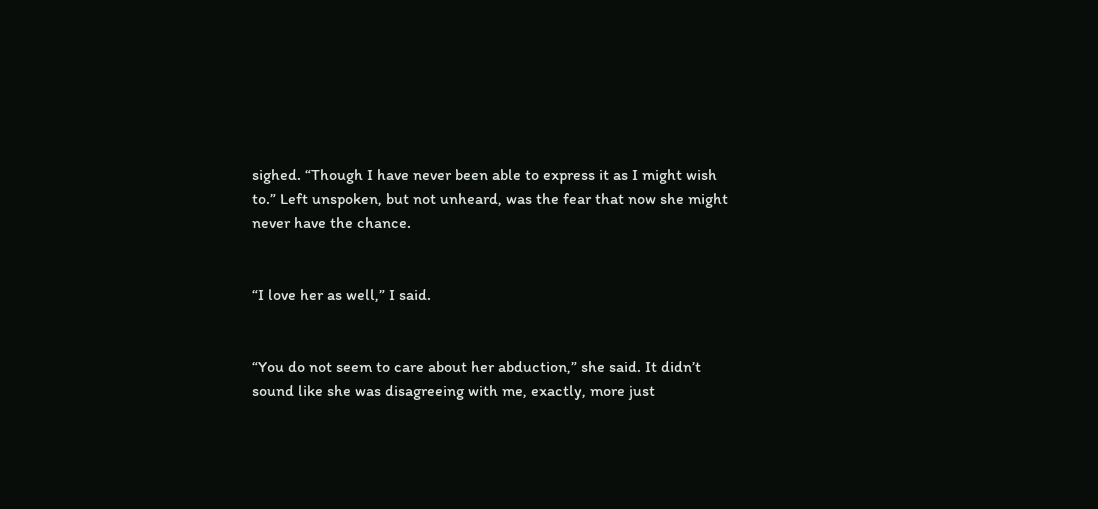sighed. “Though I have never been able to express it as I might wish to.” Left unspoken, but not unheard, was the fear that now she might never have the chance.


“I love her as well,” I said.


“You do not seem to care about her abduction,” she said. It didn’t sound like she was disagreeing with me, exactly, more just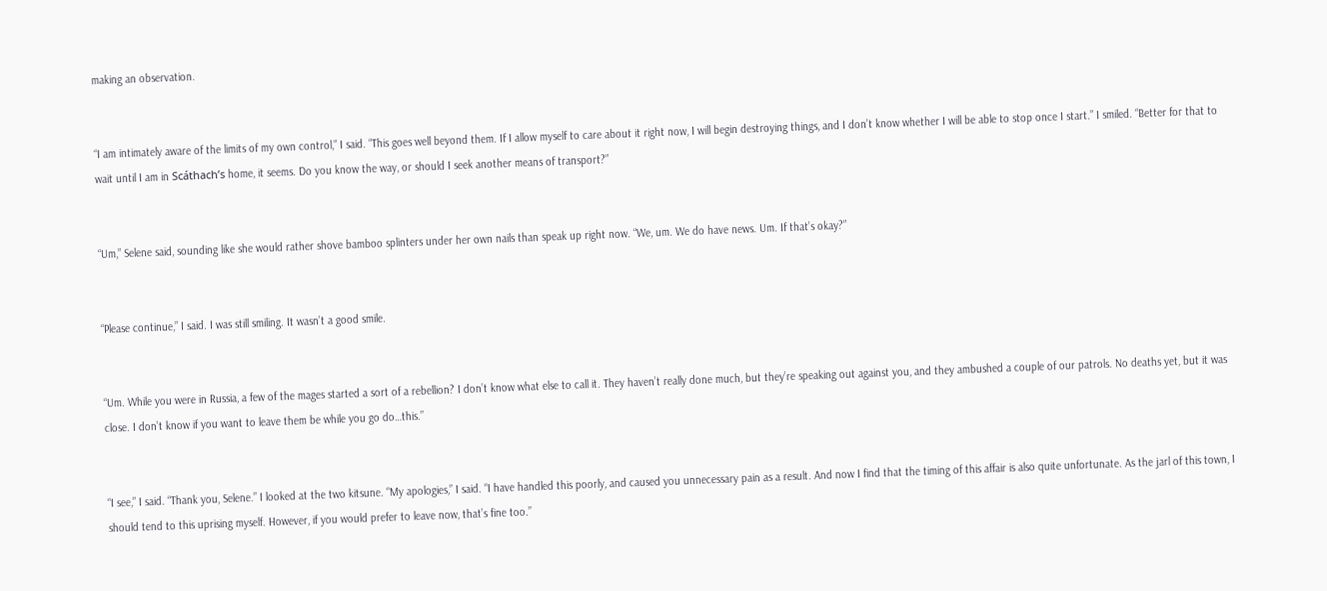making an observation.


“I am intimately aware of the limits of my own control,” I said. “This goes well beyond them. If I allow myself to care about it right now, I will begin destroying things, and I don’t know whether I will be able to stop once I start.” I smiled. “Better for that to wait until I am in Scáthach’s home, it seems. Do you know the way, or should I seek another means of transport?”


“Um,” Selene said, sounding like she would rather shove bamboo splinters under her own nails than speak up right now. “We, um. We do have news. Um. If that’s okay?”


“Please continue,” I said. I was still smiling. It wasn’t a good smile.


“Um. While you were in Russia, a few of the mages started a sort of a rebellion? I don’t know what else to call it. They haven’t really done much, but they’re speaking out against you, and they ambushed a couple of our patrols. No deaths yet, but it was close. I don’t know if you want to leave them be while you go do…this.”


“I see,” I said. “Thank you, Selene.” I looked at the two kitsune. “My apologies,” I said. “I have handled this poorly, and caused you unnecessary pain as a result. And now I find that the timing of this affair is also quite unfortunate. As the jarl of this town, I should tend to this uprising myself. However, if you would prefer to leave now, that’s fine too.”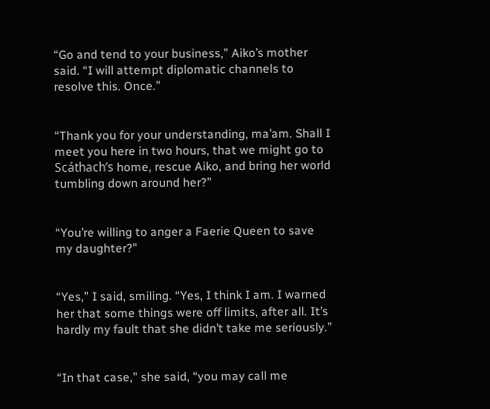“Go and tend to your business,” Aiko’s mother said. “I will attempt diplomatic channels to resolve this. Once.”


“Thank you for your understanding, ma’am. Shall I meet you here in two hours, that we might go to Scáthach’s home, rescue Aiko, and bring her world tumbling down around her?”


“You’re willing to anger a Faerie Queen to save my daughter?”


“Yes,” I said, smiling. “Yes, I think I am. I warned her that some things were off limits, after all. It’s hardly my fault that she didn’t take me seriously.”


“In that case,” she said, “you may call me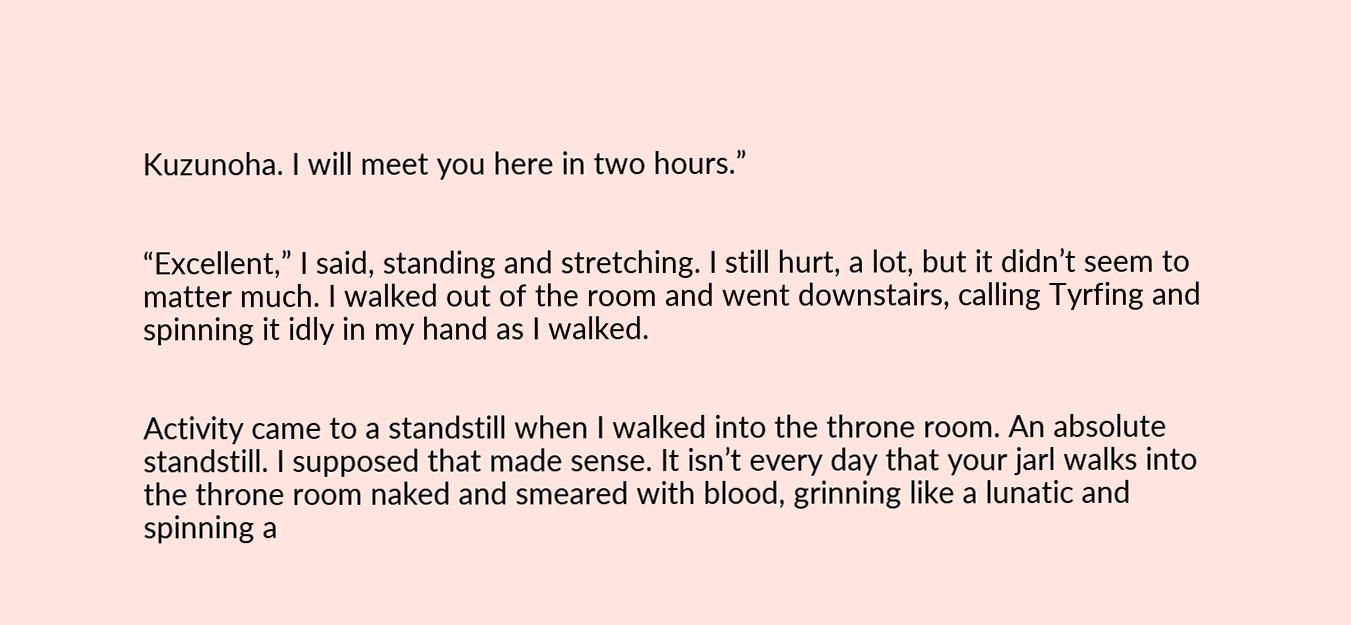Kuzunoha. I will meet you here in two hours.”


“Excellent,” I said, standing and stretching. I still hurt, a lot, but it didn’t seem to matter much. I walked out of the room and went downstairs, calling Tyrfing and spinning it idly in my hand as I walked.


Activity came to a standstill when I walked into the throne room. An absolute standstill. I supposed that made sense. It isn’t every day that your jarl walks into the throne room naked and smeared with blood, grinning like a lunatic and spinning a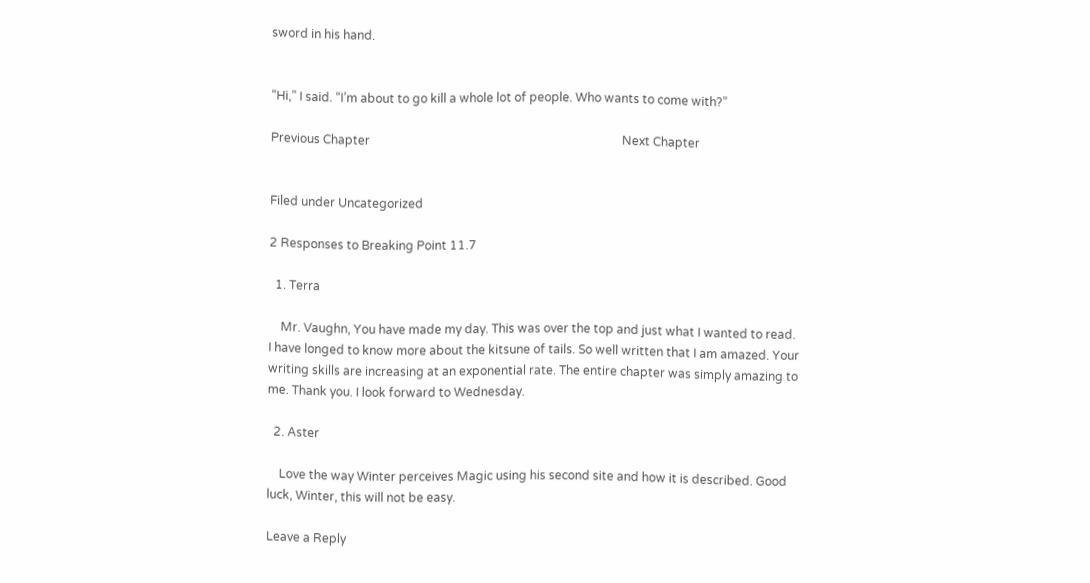sword in his hand.


“Hi,” I said. “I’m about to go kill a whole lot of people. Who wants to come with?”

Previous Chapter                                                                                    Next Chapter


Filed under Uncategorized

2 Responses to Breaking Point 11.7

  1. Terra

    Mr. Vaughn, You have made my day. This was over the top and just what I wanted to read. I have longed to know more about the kitsune of tails. So well written that I am amazed. Your writing skills are increasing at an exponential rate. The entire chapter was simply amazing to me. Thank you. I look forward to Wednesday.

  2. Aster

    Love the way Winter perceives Magic using his second site and how it is described. Good luck, Winter, this will not be easy.

Leave a Reply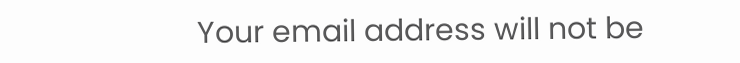Your email address will not be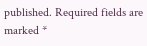published. Required fields are marked *